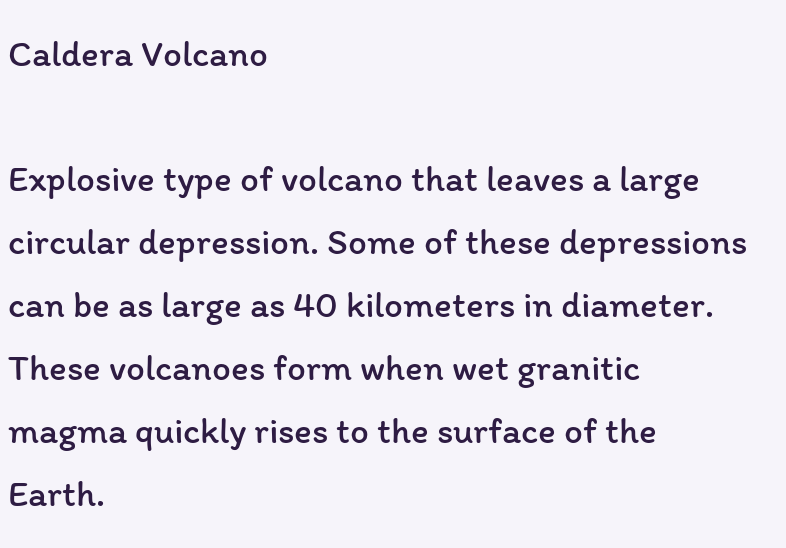Caldera Volcano

Explosive type of volcano that leaves a large circular depression. Some of these depressions can be as large as 40 kilometers in diameter. These volcanoes form when wet granitic magma quickly rises to the surface of the Earth.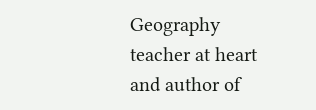Geography teacher at heart and author of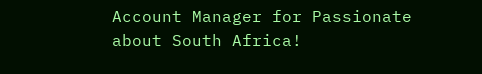Account Manager for Passionate about South Africa!